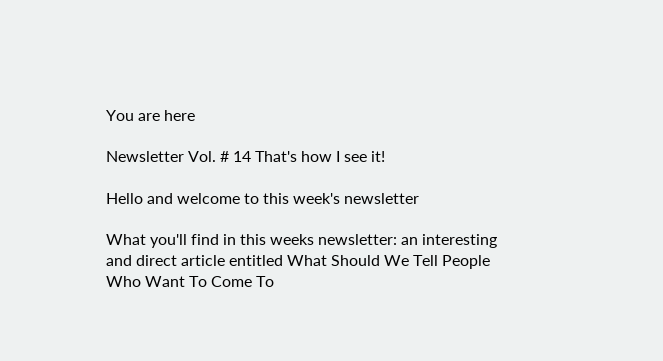You are here

Newsletter Vol. # 14 That's how I see it!

Hello and welcome to this week's newsletter

What you'll find in this weeks newsletter: an interesting and direct article entitled What Should We Tell People Who Want To Come To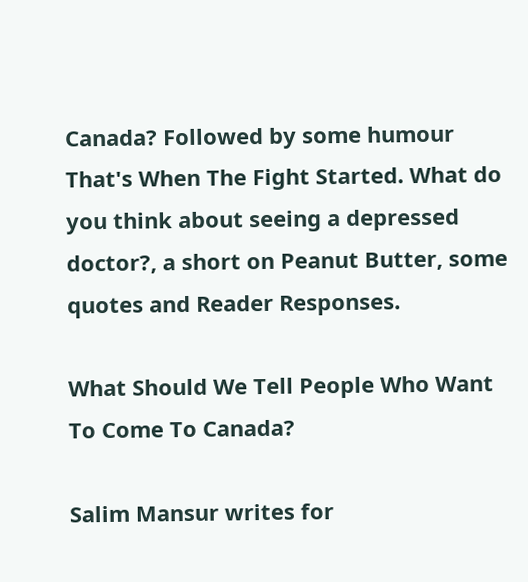Canada? Followed by some humour That's When The Fight Started. What do you think about seeing a depressed doctor?, a short on Peanut Butter, some quotes and Reader Responses.

What Should We Tell People Who Want To Come To Canada?

Salim Mansur writes for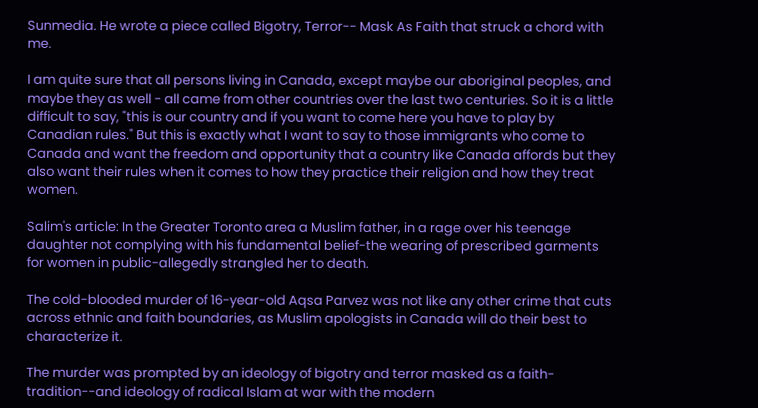Sunmedia. He wrote a piece called Bigotry, Terror-- Mask As Faith that struck a chord with me.

I am quite sure that all persons living in Canada, except maybe our aboriginal peoples, and maybe they as well - all came from other countries over the last two centuries. So it is a little difficult to say, "this is our country and if you want to come here you have to play by Canadian rules." But this is exactly what I want to say to those immigrants who come to Canada and want the freedom and opportunity that a country like Canada affords but they also want their rules when it comes to how they practice their religion and how they treat women.

Salim's article: In the Greater Toronto area a Muslim father, in a rage over his teenage daughter not complying with his fundamental belief-the wearing of prescribed garments for women in public-allegedly strangled her to death.

The cold-blooded murder of 16-year-old Aqsa Parvez was not like any other crime that cuts across ethnic and faith boundaries, as Muslim apologists in Canada will do their best to characterize it.

The murder was prompted by an ideology of bigotry and terror masked as a faith-tradition--and ideology of radical Islam at war with the modern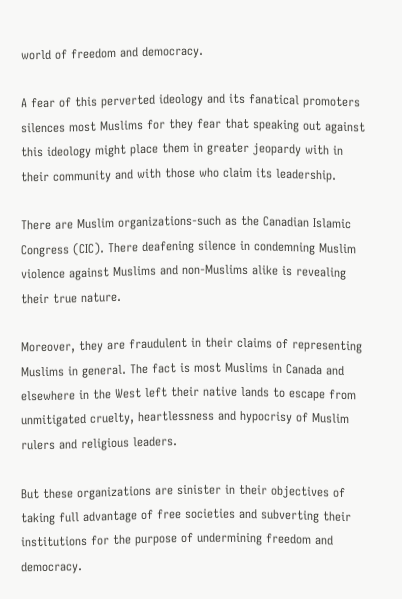world of freedom and democracy.

A fear of this perverted ideology and its fanatical promoters silences most Muslims for they fear that speaking out against this ideology might place them in greater jeopardy with in their community and with those who claim its leadership.

There are Muslim organizations-such as the Canadian Islamic Congress (CIC). There deafening silence in condemning Muslim violence against Muslims and non-Muslims alike is revealing their true nature.

Moreover, they are fraudulent in their claims of representing Muslims in general. The fact is most Muslims in Canada and elsewhere in the West left their native lands to escape from unmitigated cruelty, heartlessness and hypocrisy of Muslim rulers and religious leaders.

But these organizations are sinister in their objectives of taking full advantage of free societies and subverting their institutions for the purpose of undermining freedom and democracy.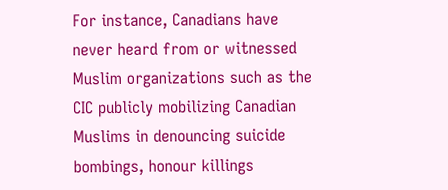For instance, Canadians have never heard from or witnessed Muslim organizations such as the CIC publicly mobilizing Canadian Muslims in denouncing suicide bombings, honour killings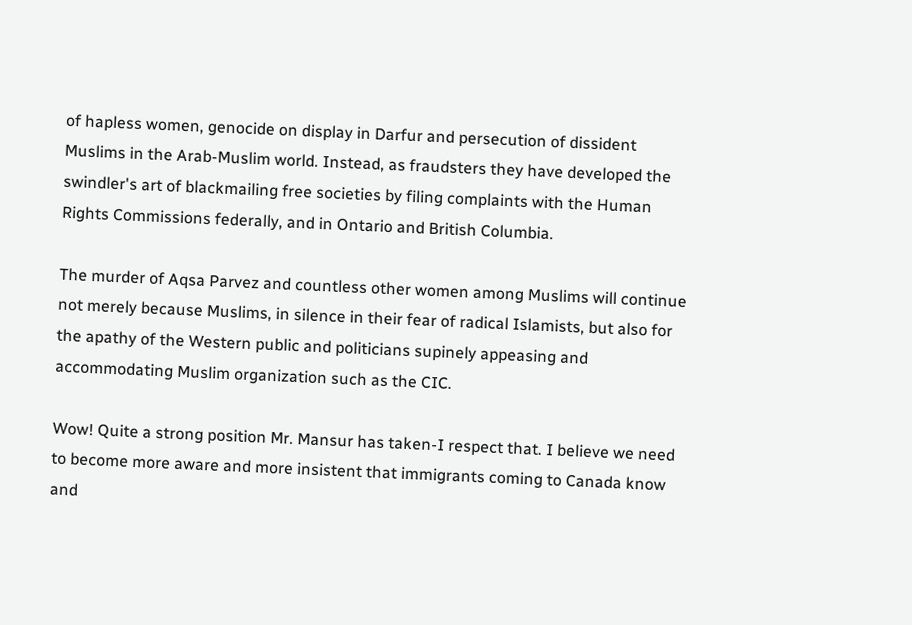of hapless women, genocide on display in Darfur and persecution of dissident Muslims in the Arab-Muslim world. Instead, as fraudsters they have developed the swindler's art of blackmailing free societies by filing complaints with the Human Rights Commissions federally, and in Ontario and British Columbia.

The murder of Aqsa Parvez and countless other women among Muslims will continue not merely because Muslims, in silence in their fear of radical Islamists, but also for the apathy of the Western public and politicians supinely appeasing and accommodating Muslim organization such as the CIC.

Wow! Quite a strong position Mr. Mansur has taken-I respect that. I believe we need to become more aware and more insistent that immigrants coming to Canada know and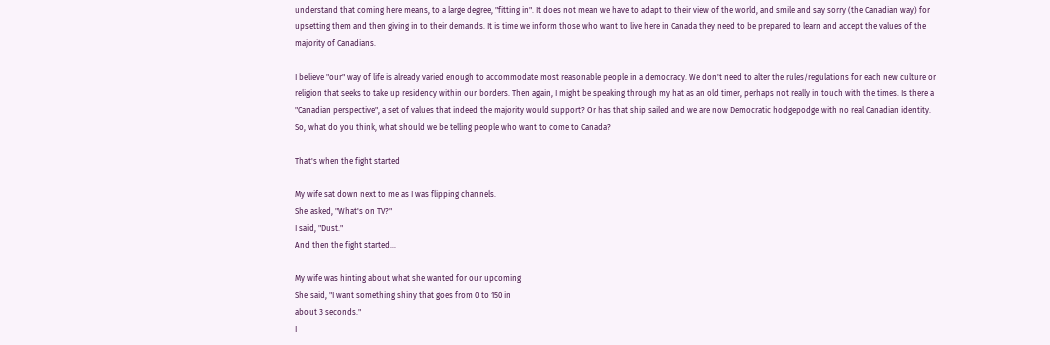understand that coming here means, to a large degree, "fitting in". It does not mean we have to adapt to their view of the world, and smile and say sorry (the Canadian way) for upsetting them and then giving in to their demands. It is time we inform those who want to live here in Canada they need to be prepared to learn and accept the values of the majority of Canadians.

I believe "our" way of life is already varied enough to accommodate most reasonable people in a democracy. We don't need to alter the rules/regulations for each new culture or religion that seeks to take up residency within our borders. Then again, I might be speaking through my hat as an old timer, perhaps not really in touch with the times. Is there a "Canadian perspective", a set of values that indeed the majority would support? Or has that ship sailed and we are now Democratic hodgepodge with no real Canadian identity.
So, what do you think, what should we be telling people who want to come to Canada?

That's when the fight started

My wife sat down next to me as I was flipping channels.
She asked, "What's on TV?"
I said, "Dust."
And then the fight started...

My wife was hinting about what she wanted for our upcoming
She said, "I want something shiny that goes from 0 to 150 in
about 3 seconds."
I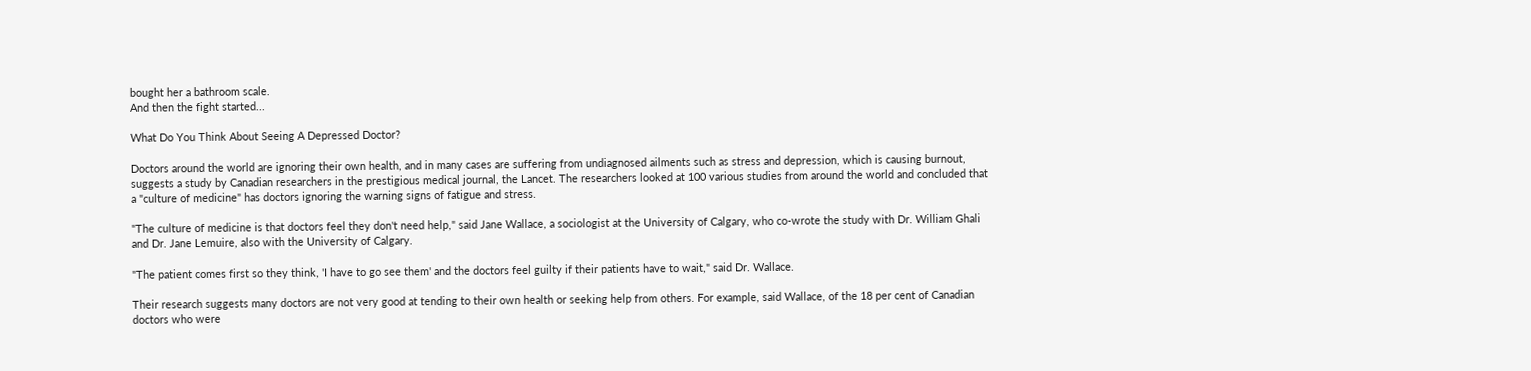bought her a bathroom scale.
And then the fight started...

What Do You Think About Seeing A Depressed Doctor?

Doctors around the world are ignoring their own health, and in many cases are suffering from undiagnosed ailments such as stress and depression, which is causing burnout, suggests a study by Canadian researchers in the prestigious medical journal, the Lancet. The researchers looked at 100 various studies from around the world and concluded that a "culture of medicine" has doctors ignoring the warning signs of fatigue and stress.

"The culture of medicine is that doctors feel they don't need help," said Jane Wallace, a sociologist at the University of Calgary, who co-wrote the study with Dr. William Ghali and Dr. Jane Lemuire, also with the University of Calgary.

"The patient comes first so they think, 'I have to go see them' and the doctors feel guilty if their patients have to wait," said Dr. Wallace.

Their research suggests many doctors are not very good at tending to their own health or seeking help from others. For example, said Wallace, of the 18 per cent of Canadian doctors who were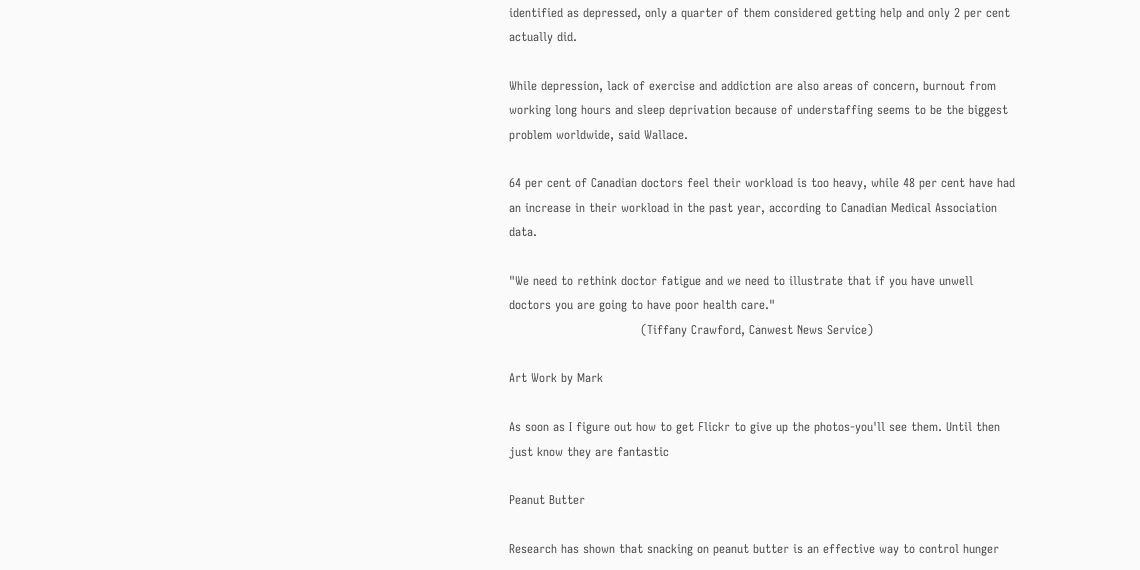identified as depressed, only a quarter of them considered getting help and only 2 per cent actually did.

While depression, lack of exercise and addiction are also areas of concern, burnout from working long hours and sleep deprivation because of understaffing seems to be the biggest problem worldwide, said Wallace.

64 per cent of Canadian doctors feel their workload is too heavy, while 48 per cent have had an increase in their workload in the past year, according to Canadian Medical Association data.

"We need to rethink doctor fatigue and we need to illustrate that if you have unwell doctors you are going to have poor health care."
                                 (Tiffany Crawford, Canwest News Service)

Art Work by Mark

As soon as I figure out how to get Flickr to give up the photos-you'll see them. Until then just know they are fantastic

Peanut Butter

Research has shown that snacking on peanut butter is an effective way to control hunger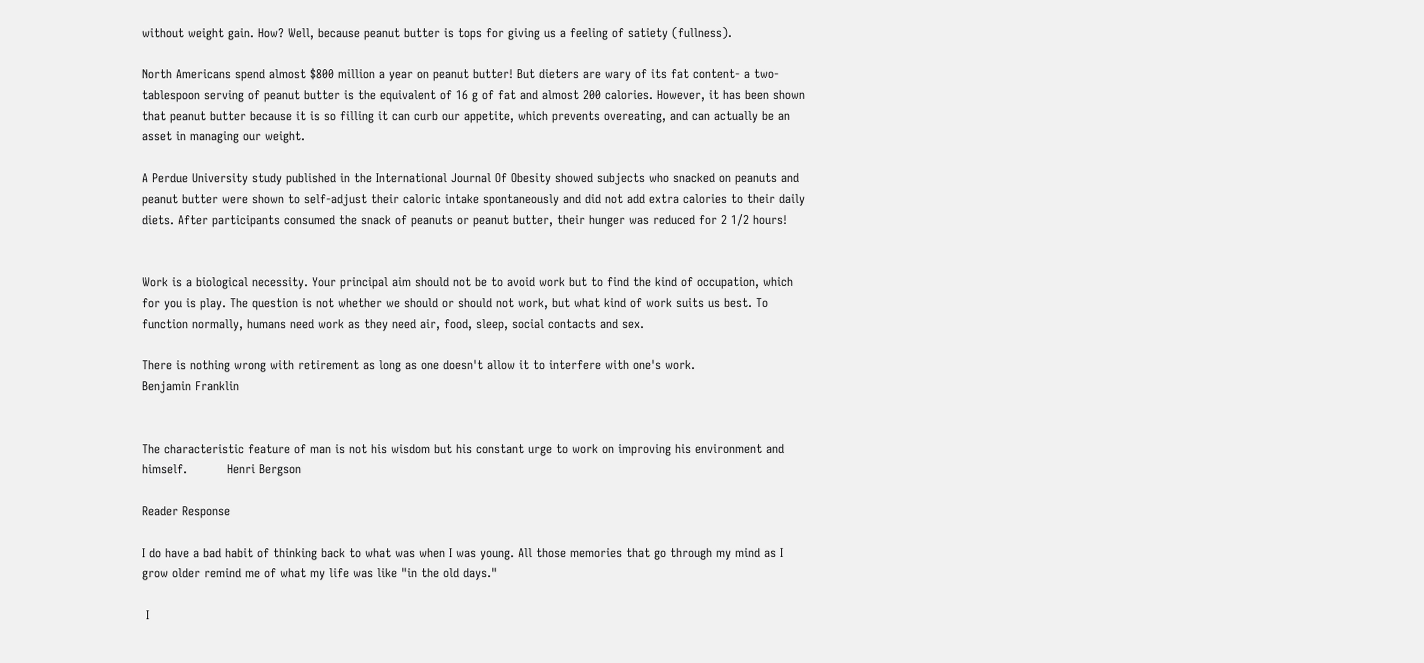without weight gain. How? Well, because peanut butter is tops for giving us a feeling of satiety (fullness).

North Americans spend almost $800 million a year on peanut butter! But dieters are wary of its fat content- a two-tablespoon serving of peanut butter is the equivalent of 16 g of fat and almost 200 calories. However, it has been shown that peanut butter because it is so filling it can curb our appetite, which prevents overeating, and can actually be an asset in managing our weight.

A Perdue University study published in the International Journal Of Obesity showed subjects who snacked on peanuts and peanut butter were shown to self-adjust their caloric intake spontaneously and did not add extra calories to their daily diets. After participants consumed the snack of peanuts or peanut butter, their hunger was reduced for 2 1/2 hours!


Work is a biological necessity. Your principal aim should not be to avoid work but to find the kind of occupation, which for you is play. The question is not whether we should or should not work, but what kind of work suits us best. To function normally, humans need work as they need air, food, sleep, social contacts and sex.

There is nothing wrong with retirement as long as one doesn't allow it to interfere with one's work.                                          Benjamin Franklin


The characteristic feature of man is not his wisdom but his constant urge to work on improving his environment and himself.          Henri Bergson

Reader Response

I do have a bad habit of thinking back to what was when I was young. All those memories that go through my mind as I grow older remind me of what my life was like "in the old days."

 I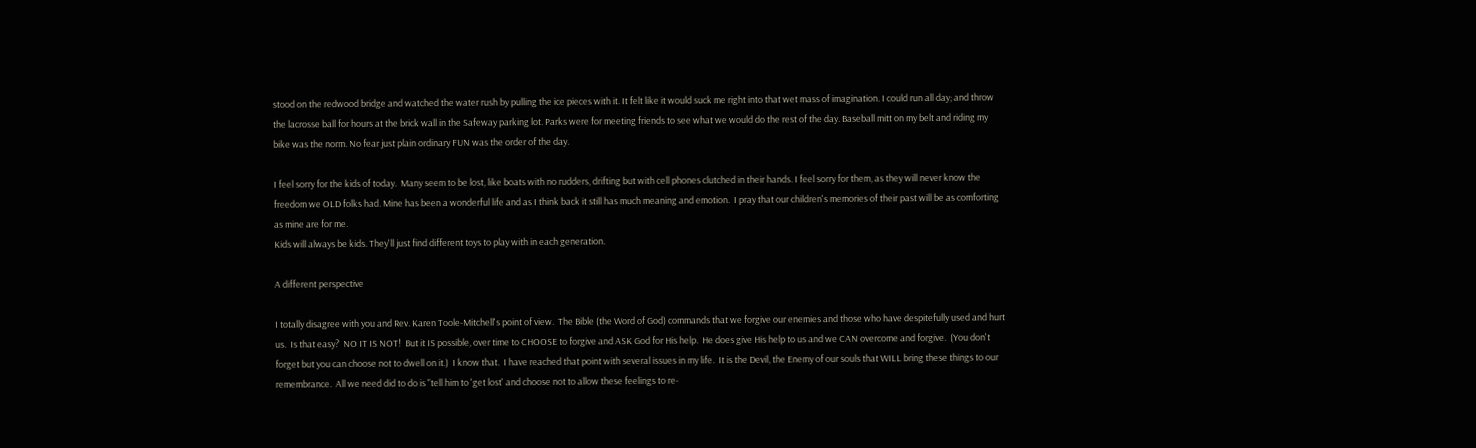stood on the redwood bridge and watched the water rush by pulling the ice pieces with it. It felt like it would suck me right into that wet mass of imagination. I could run all day; and throw the lacrosse ball for hours at the brick wall in the Safeway parking lot. Parks were for meeting friends to see what we would do the rest of the day. Baseball mitt on my belt and riding my bike was the norm. No fear just plain ordinary FUN was the order of the day.

I feel sorry for the kids of today.  Many seem to be lost, like boats with no rudders, drifting but with cell phones clutched in their hands. I feel sorry for them, as they will never know the freedom we OLD folks had. Mine has been a wonderful life and as I think back it still has much meaning and emotion.  I pray that our children's memories of their past will be as comforting as mine are for me.
Kids will always be kids. They'll just find different toys to play with in each generation.

A different perspective

I totally disagree with you and Rev. Karen Toole-Mitchell's point of view.  The Bible (the Word of God) commands that we forgive our enemies and those who have despitefully used and hurt us.  Is that easy?  NO IT IS NOT!  But it IS possible, over time to CHOOSE to forgive and ASK God for His help.  He does give His help to us and we CAN overcome and forgive.  (You don't forget but you can choose not to dwell on it.)  I know that.  I have reached that point with several issues in my life.  It is the Devil, the Enemy of our souls that WILL bring these things to our remembrance.  All we need did to do is "tell him to 'get lost' and choose not to allow these feelings to re-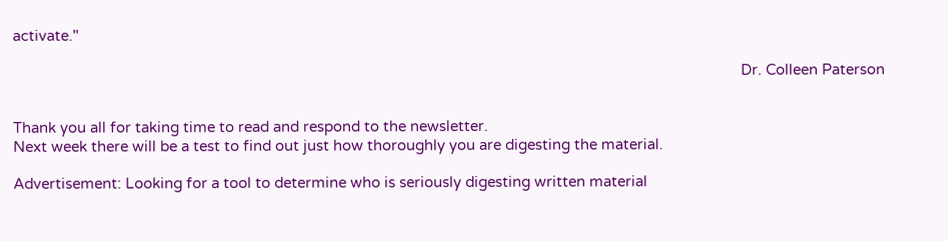activate."

                                                                                                                                                                                      Dr. Colleen Paterson


Thank you all for taking time to read and respond to the newsletter.
Next week there will be a test to find out just how thoroughly you are digesting the material.

Advertisement: Looking for a tool to determine who is seriously digesting written material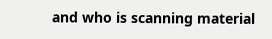and who is scanning material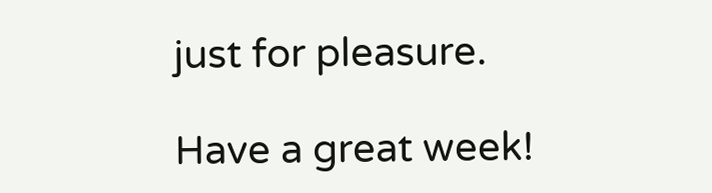just for pleasure.

Have a great week!